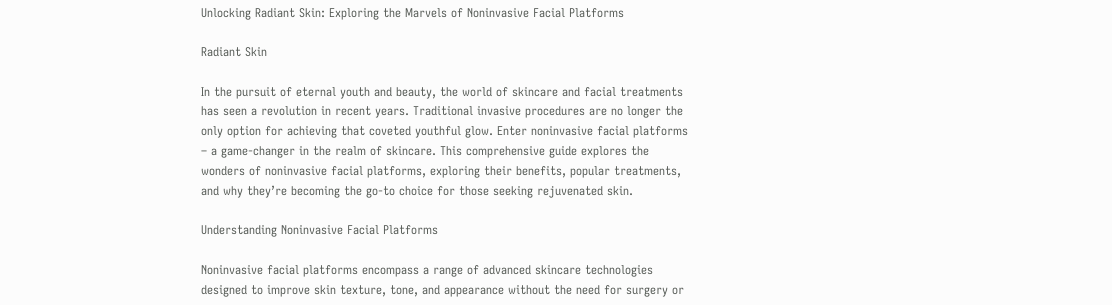Unlocking Radiant Skin: Exploring the Marvels of Noninvasive Facial Platforms

Radiant Skin

In the pursuit of eternal youth and beauty, the world of skincare and facial treatments has seen a revolution in recent years. Traditional invasive procedures are no longer the only option for achieving that coveted youthful glow. Enter noninvasive facial platforms – a game-changer in the realm of skincare. This comprehensive guide explores the wonders of noninvasive facial platforms, exploring their benefits, popular treatments, and why they’re becoming the go-to choice for those seeking rejuvenated skin.

Understanding Noninvasive Facial Platforms

Noninvasive facial platforms encompass a range of advanced skincare technologies designed to improve skin texture, tone, and appearance without the need for surgery or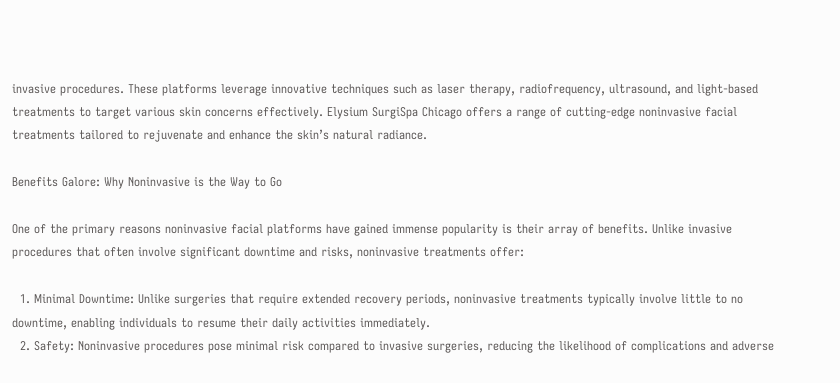invasive procedures. These platforms leverage innovative techniques such as laser therapy, radiofrequency, ultrasound, and light-based treatments to target various skin concerns effectively. Elysium SurgiSpa Chicago offers a range of cutting-edge noninvasive facial treatments tailored to rejuvenate and enhance the skin’s natural radiance.

Benefits Galore: Why Noninvasive is the Way to Go

One of the primary reasons noninvasive facial platforms have gained immense popularity is their array of benefits. Unlike invasive procedures that often involve significant downtime and risks, noninvasive treatments offer:

  1. Minimal Downtime: Unlike surgeries that require extended recovery periods, noninvasive treatments typically involve little to no downtime, enabling individuals to resume their daily activities immediately.
  2. Safety: Noninvasive procedures pose minimal risk compared to invasive surgeries, reducing the likelihood of complications and adverse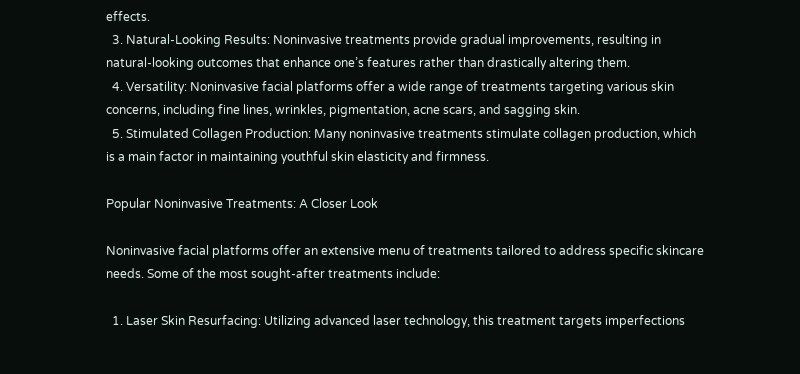effects.
  3. Natural-Looking Results: Noninvasive treatments provide gradual improvements, resulting in natural-looking outcomes that enhance one’s features rather than drastically altering them.
  4. Versatility: Noninvasive facial platforms offer a wide range of treatments targeting various skin concerns, including fine lines, wrinkles, pigmentation, acne scars, and sagging skin.
  5. Stimulated Collagen Production: Many noninvasive treatments stimulate collagen production, which is a main factor in maintaining youthful skin elasticity and firmness.

Popular Noninvasive Treatments: A Closer Look

Noninvasive facial platforms offer an extensive menu of treatments tailored to address specific skincare needs. Some of the most sought-after treatments include:

  1. Laser Skin Resurfacing: Utilizing advanced laser technology, this treatment targets imperfections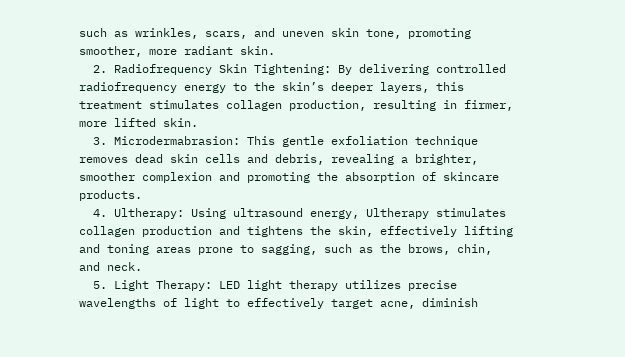such as wrinkles, scars, and uneven skin tone, promoting smoother, more radiant skin.
  2. Radiofrequency Skin Tightening: By delivering controlled radiofrequency energy to the skin’s deeper layers, this treatment stimulates collagen production, resulting in firmer, more lifted skin.
  3. Microdermabrasion: This gentle exfoliation technique removes dead skin cells and debris, revealing a brighter, smoother complexion and promoting the absorption of skincare products.
  4. Ultherapy: Using ultrasound energy, Ultherapy stimulates collagen production and tightens the skin, effectively lifting and toning areas prone to sagging, such as the brows, chin, and neck.
  5. Light Therapy: LED light therapy utilizes precise wavelengths of light to effectively target acne, diminish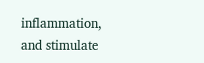inflammation, and stimulate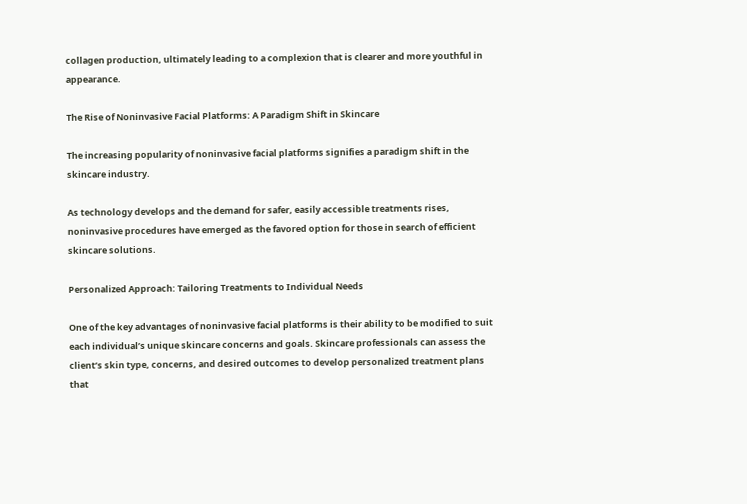collagen production, ultimately leading to a complexion that is clearer and more youthful in appearance.

The Rise of Noninvasive Facial Platforms: A Paradigm Shift in Skincare

The increasing popularity of noninvasive facial platforms signifies a paradigm shift in the skincare industry.

As technology develops and the demand for safer, easily accessible treatments rises, noninvasive procedures have emerged as the favored option for those in search of efficient skincare solutions.

Personalized Approach: Tailoring Treatments to Individual Needs

One of the key advantages of noninvasive facial platforms is their ability to be modified to suit each individual’s unique skincare concerns and goals. Skincare professionals can assess the client’s skin type, concerns, and desired outcomes to develop personalized treatment plans that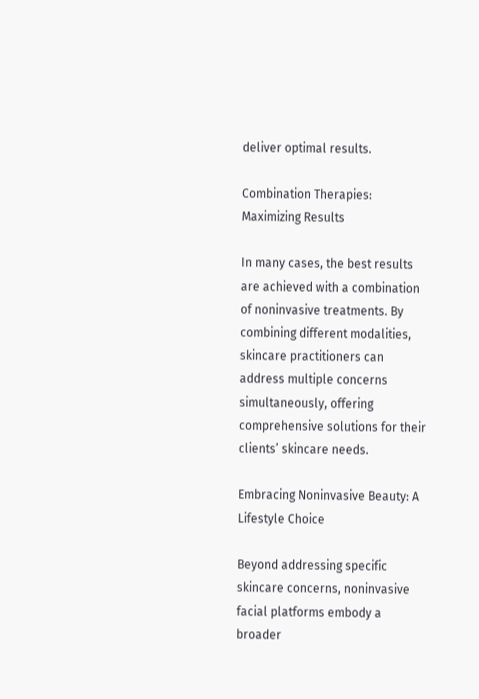deliver optimal results.

Combination Therapies: Maximizing Results

In many cases, the best results are achieved with a combination of noninvasive treatments. By combining different modalities, skincare practitioners can address multiple concerns simultaneously, offering comprehensive solutions for their clients’ skincare needs.

Embracing Noninvasive Beauty: A Lifestyle Choice

Beyond addressing specific skincare concerns, noninvasive facial platforms embody a broader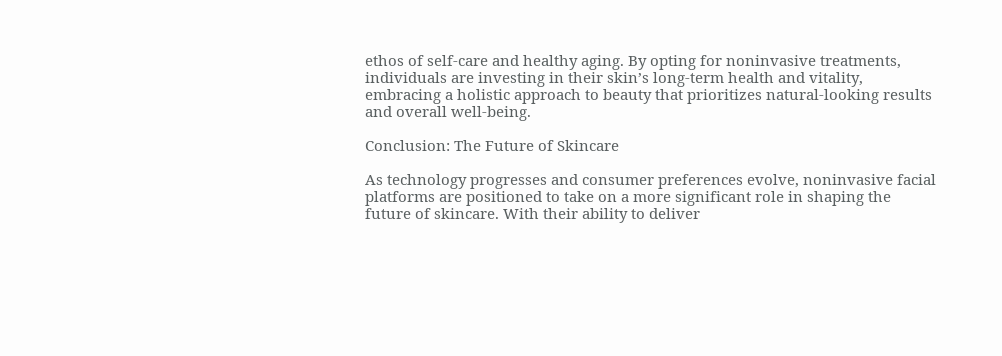ethos of self-care and healthy aging. By opting for noninvasive treatments, individuals are investing in their skin’s long-term health and vitality, embracing a holistic approach to beauty that prioritizes natural-looking results and overall well-being.

Conclusion: The Future of Skincare

As technology progresses and consumer preferences evolve, noninvasive facial platforms are positioned to take on a more significant role in shaping the future of skincare. With their ability to deliver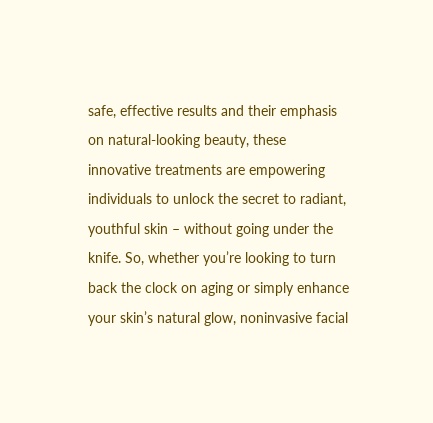safe, effective results and their emphasis on natural-looking beauty, these innovative treatments are empowering individuals to unlock the secret to radiant, youthful skin – without going under the knife. So, whether you’re looking to turn back the clock on aging or simply enhance your skin’s natural glow, noninvasive facial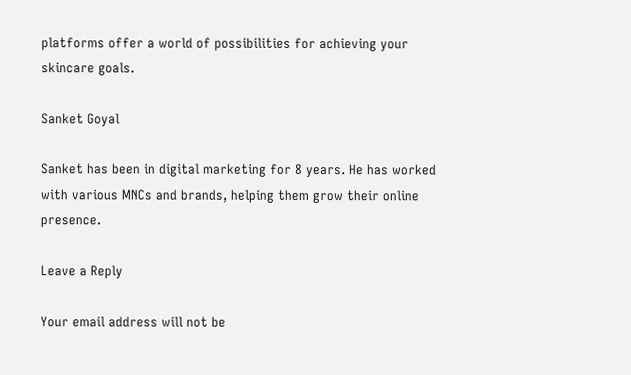platforms offer a world of possibilities for achieving your skincare goals.

Sanket Goyal

Sanket has been in digital marketing for 8 years. He has worked with various MNCs and brands, helping them grow their online presence.

Leave a Reply

Your email address will not be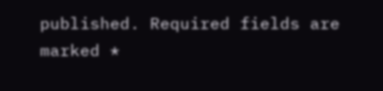published. Required fields are marked *